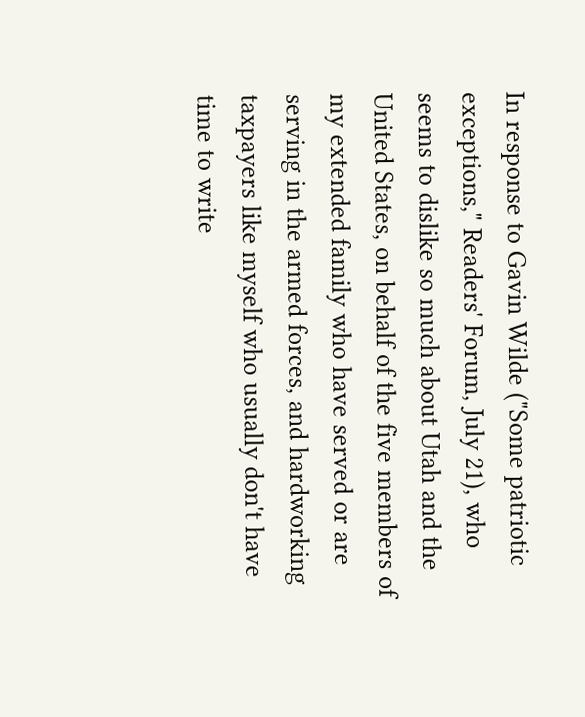In response to Gavin Wilde ("Some patriotic exceptions," Readers' Forum, July 21), who seems to dislike so much about Utah and the United States, on behalf of the five members of my extended family who have served or are serving in the armed forces, and hardworking taxpayers like myself who usually don't have time to write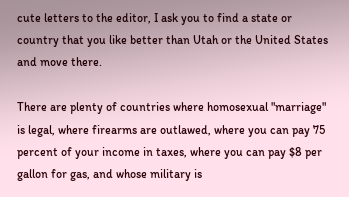cute letters to the editor, I ask you to find a state or country that you like better than Utah or the United States and move there.

There are plenty of countries where homosexual "marriage" is legal, where firearms are outlawed, where you can pay 75 percent of your income in taxes, where you can pay $8 per gallon for gas, and whose military is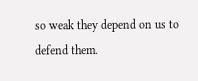so weak they depend on us to defend them.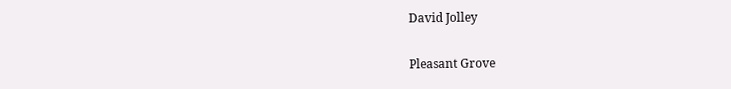David Jolley

Pleasant Grove